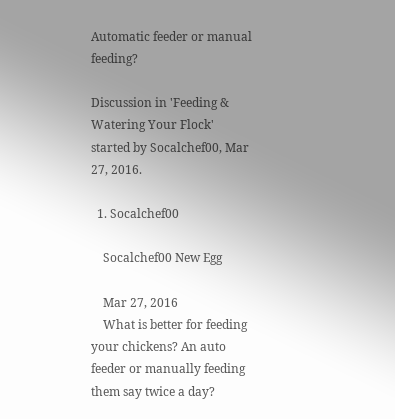Automatic feeder or manual feeding?

Discussion in 'Feeding & Watering Your Flock' started by Socalchef00, Mar 27, 2016.

  1. Socalchef00

    Socalchef00 New Egg

    Mar 27, 2016
    What is better for feeding your chickens? An auto feeder or manually feeding them say twice a day?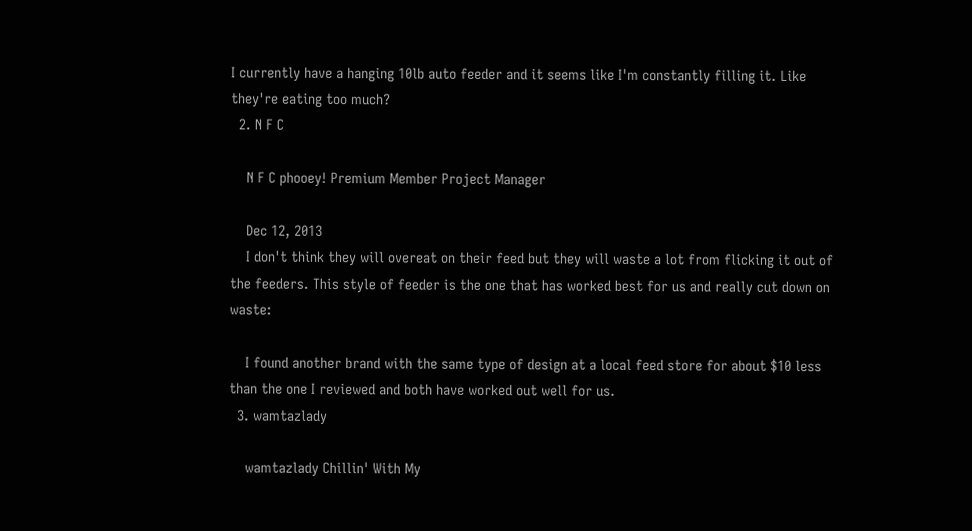I currently have a hanging 10lb auto feeder and it seems like I'm constantly filling it. Like they're eating too much?
  2. N F C

    N F C phooey! Premium Member Project Manager

    Dec 12, 2013
    I don't think they will overeat on their feed but they will waste a lot from flicking it out of the feeders. This style of feeder is the one that has worked best for us and really cut down on waste:

    I found another brand with the same type of design at a local feed store for about $10 less than the one I reviewed and both have worked out well for us.
  3. wamtazlady

    wamtazlady Chillin' With My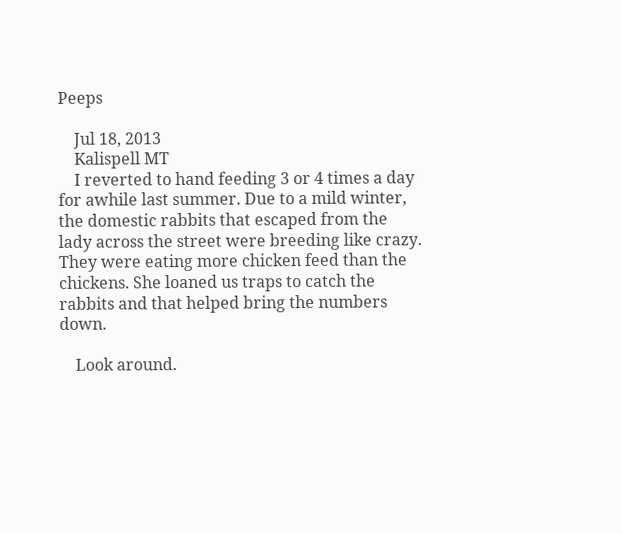Peeps

    Jul 18, 2013
    Kalispell MT
    I reverted to hand feeding 3 or 4 times a day for awhile last summer. Due to a mild winter, the domestic rabbits that escaped from the lady across the street were breeding like crazy. They were eating more chicken feed than the chickens. She loaned us traps to catch the rabbits and that helped bring the numbers down.

    Look around.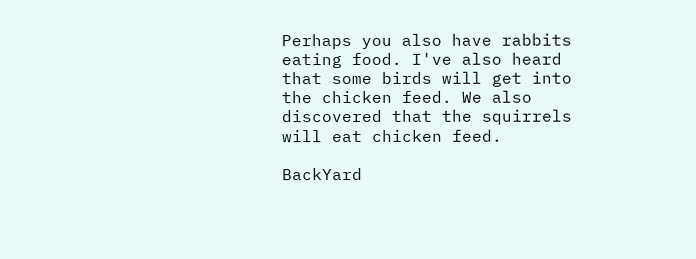Perhaps you also have rabbits eating food. I've also heard that some birds will get into the chicken feed. We also discovered that the squirrels will eat chicken feed.

BackYard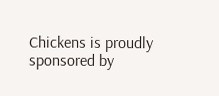Chickens is proudly sponsored by